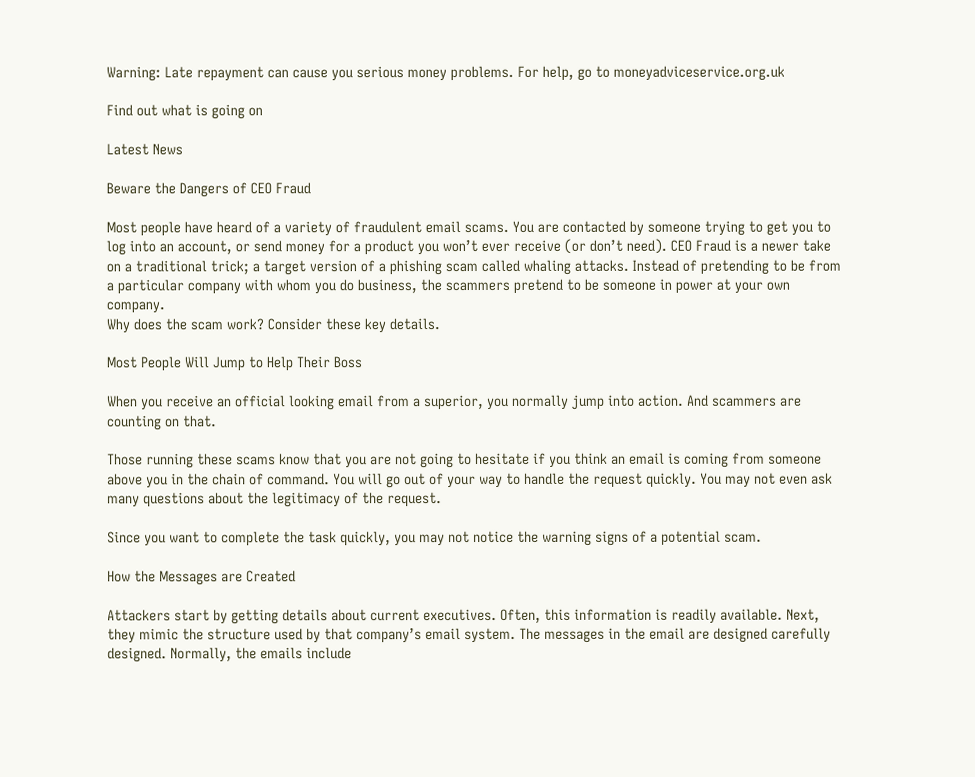Warning: Late repayment can cause you serious money problems. For help, go to moneyadviceservice.org.uk

Find out what is going on

Latest News

Beware the Dangers of CEO Fraud

Most people have heard of a variety of fraudulent email scams. You are contacted by someone trying to get you to log into an account, or send money for a product you won’t ever receive (or don’t need). CEO Fraud is a newer take on a traditional trick; a target version of a phishing scam called whaling attacks. Instead of pretending to be from a particular company with whom you do business, the scammers pretend to be someone in power at your own company.
Why does the scam work? Consider these key details.

Most People Will Jump to Help Their Boss

When you receive an official looking email from a superior, you normally jump into action. And scammers are counting on that.

Those running these scams know that you are not going to hesitate if you think an email is coming from someone above you in the chain of command. You will go out of your way to handle the request quickly. You may not even ask many questions about the legitimacy of the request.

Since you want to complete the task quickly, you may not notice the warning signs of a potential scam.

How the Messages are Created

Attackers start by getting details about current executives. Often, this information is readily available. Next, they mimic the structure used by that company’s email system. The messages in the email are designed carefully designed. Normally, the emails include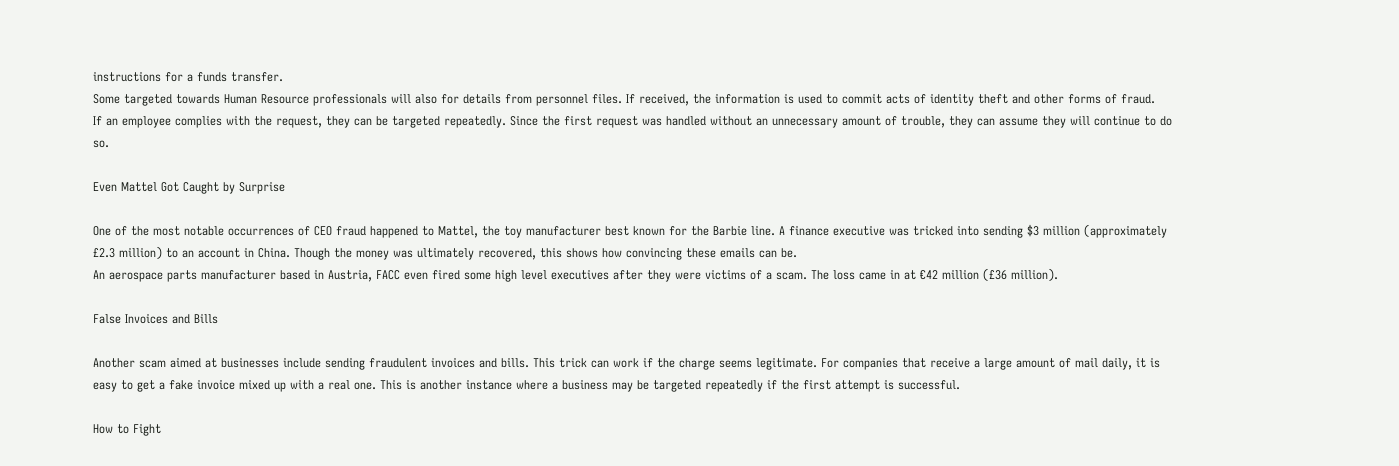instructions for a funds transfer.
Some targeted towards Human Resource professionals will also for details from personnel files. If received, the information is used to commit acts of identity theft and other forms of fraud.
If an employee complies with the request, they can be targeted repeatedly. Since the first request was handled without an unnecessary amount of trouble, they can assume they will continue to do so.

Even Mattel Got Caught by Surprise

One of the most notable occurrences of CEO fraud happened to Mattel, the toy manufacturer best known for the Barbie line. A finance executive was tricked into sending $3 million (approximately £2.3 million) to an account in China. Though the money was ultimately recovered, this shows how convincing these emails can be.
An aerospace parts manufacturer based in Austria, FACC even fired some high level executives after they were victims of a scam. The loss came in at €42 million (£36 million).

False Invoices and Bills

Another scam aimed at businesses include sending fraudulent invoices and bills. This trick can work if the charge seems legitimate. For companies that receive a large amount of mail daily, it is easy to get a fake invoice mixed up with a real one. This is another instance where a business may be targeted repeatedly if the first attempt is successful.

How to Fight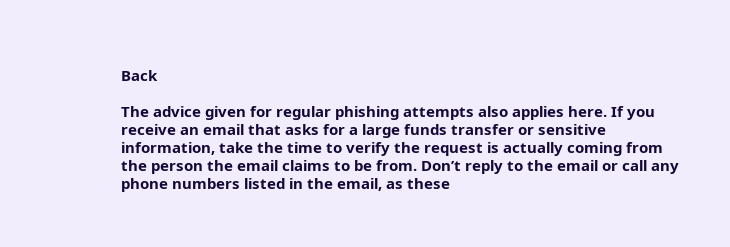Back

The advice given for regular phishing attempts also applies here. If you receive an email that asks for a large funds transfer or sensitive information, take the time to verify the request is actually coming from the person the email claims to be from. Don’t reply to the email or call any phone numbers listed in the email, as these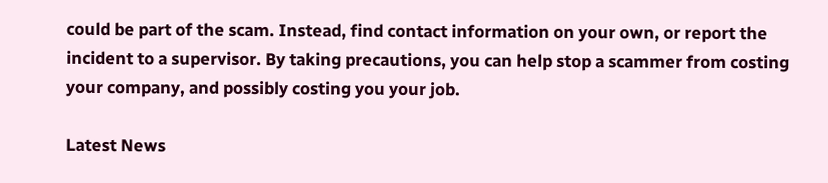could be part of the scam. Instead, find contact information on your own, or report the incident to a supervisor. By taking precautions, you can help stop a scammer from costing your company, and possibly costing you your job.

Latest News